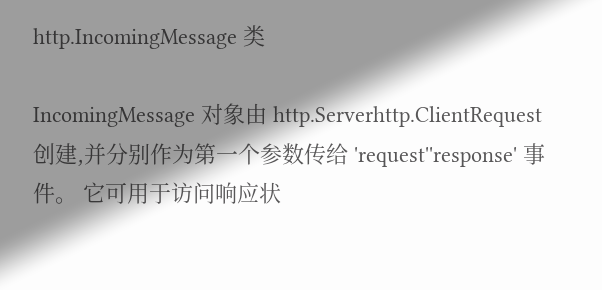http.IncomingMessage 类

IncomingMessage 对象由 http.Serverhttp.ClientRequest 创建,并分别作为第一个参数传给 'request''response' 事件。 它可用于访问响应状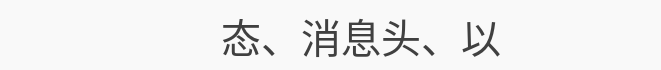态、消息头、以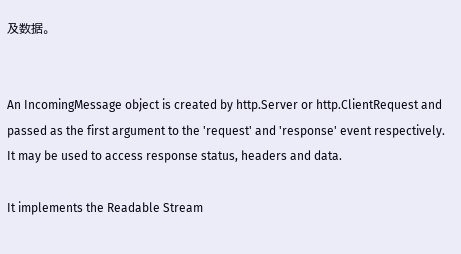及数据。


An IncomingMessage object is created by http.Server or http.ClientRequest and passed as the first argument to the 'request' and 'response' event respectively. It may be used to access response status, headers and data.

It implements the Readable Stream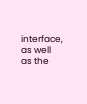interface, as well as the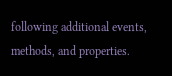following additional events, methods, and properties.